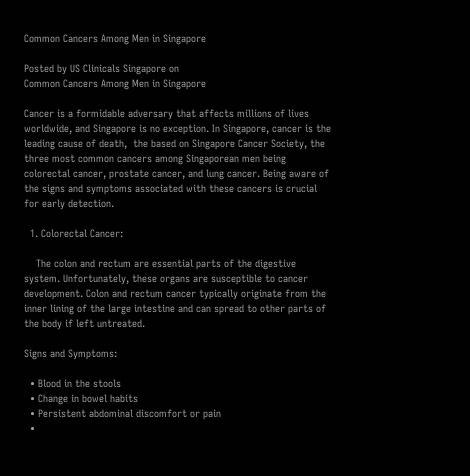Common Cancers Among Men in Singapore

Posted by US Clinicals Singapore on
Common Cancers Among Men in Singapore

Cancer is a formidable adversary that affects millions of lives worldwide, and Singapore is no exception. In Singapore, cancer is the leading cause of death,  the based on Singapore Cancer Society, the three most common cancers among Singaporean men being colorectal cancer, prostate cancer, and lung cancer. Being aware of the signs and symptoms associated with these cancers is crucial for early detection.

  1. Colorectal Cancer:

    The colon and rectum are essential parts of the digestive system. Unfortunately, these organs are susceptible to cancer development. Colon and rectum cancer typically originate from the inner lining of the large intestine and can spread to other parts of the body if left untreated.

Signs and Symptoms:

  • Blood in the stools
  • Change in bowel habits
  • Persistent abdominal discomfort or pain
  •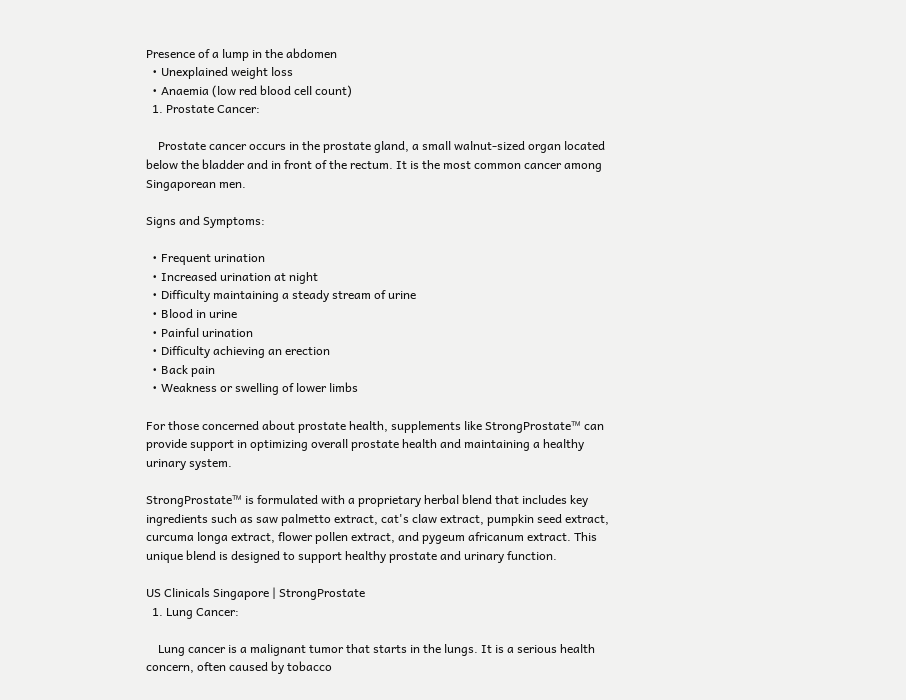Presence of a lump in the abdomen
  • Unexplained weight loss
  • Anaemia (low red blood cell count)
  1. Prostate Cancer:

    Prostate cancer occurs in the prostate gland, a small walnut-sized organ located below the bladder and in front of the rectum. It is the most common cancer among Singaporean men.

Signs and Symptoms:

  • Frequent urination
  • Increased urination at night
  • Difficulty maintaining a steady stream of urine
  • Blood in urine
  • Painful urination
  • Difficulty achieving an erection
  • Back pain
  • Weakness or swelling of lower limbs

For those concerned about prostate health, supplements like StrongProstate™ can provide support in optimizing overall prostate health and maintaining a healthy urinary system.

StrongProstate™ is formulated with a proprietary herbal blend that includes key ingredients such as saw palmetto extract, cat's claw extract, pumpkin seed extract, curcuma longa extract, flower pollen extract, and pygeum africanum extract. This unique blend is designed to support healthy prostate and urinary function.

US Clinicals Singapore | StrongProstate
  1. Lung Cancer:

    Lung cancer is a malignant tumor that starts in the lungs. It is a serious health concern, often caused by tobacco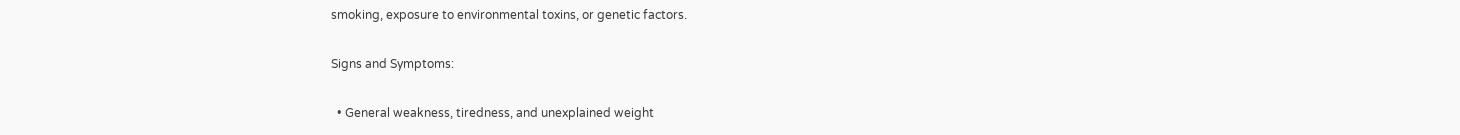smoking, exposure to environmental toxins, or genetic factors.

Signs and Symptoms:

  • General weakness, tiredness, and unexplained weight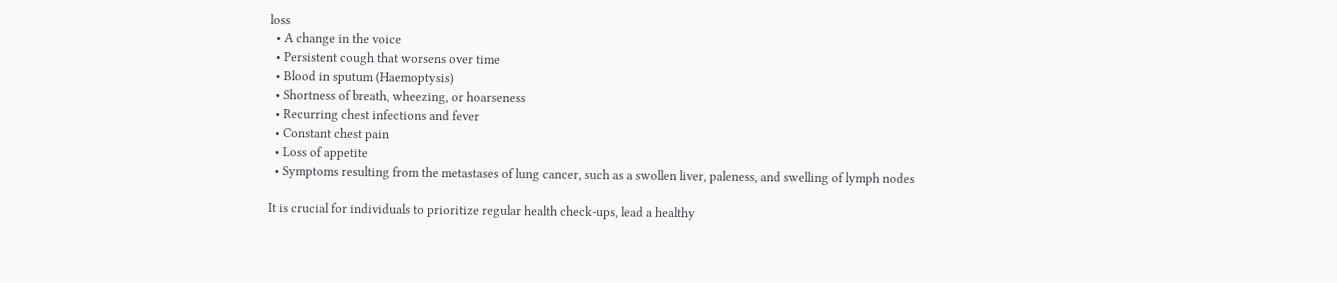loss
  • A change in the voice
  • Persistent cough that worsens over time
  • Blood in sputum (Haemoptysis)
  • Shortness of breath, wheezing, or hoarseness
  • Recurring chest infections and fever
  • Constant chest pain
  • Loss of appetite
  • Symptoms resulting from the metastases of lung cancer, such as a swollen liver, paleness, and swelling of lymph nodes

It is crucial for individuals to prioritize regular health check-ups, lead a healthy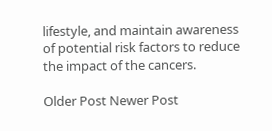lifestyle, and maintain awareness of potential risk factors to reduce the impact of the cancers.

Older Post Newer Post